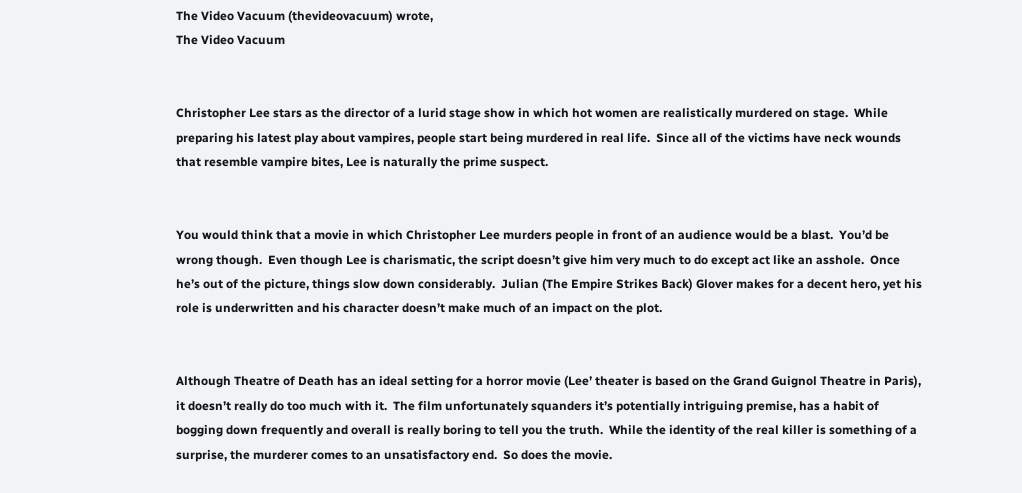The Video Vacuum (thevideovacuum) wrote,
The Video Vacuum


Christopher Lee stars as the director of a lurid stage show in which hot women are realistically murdered on stage.  While preparing his latest play about vampires, people start being murdered in real life.  Since all of the victims have neck wounds that resemble vampire bites, Lee is naturally the prime suspect.


You would think that a movie in which Christopher Lee murders people in front of an audience would be a blast.  You’d be wrong though.  Even though Lee is charismatic, the script doesn’t give him very much to do except act like an asshole.  Once he’s out of the picture, things slow down considerably.  Julian (The Empire Strikes Back) Glover makes for a decent hero, yet his role is underwritten and his character doesn’t make much of an impact on the plot.


Although Theatre of Death has an ideal setting for a horror movie (Lee’ theater is based on the Grand Guignol Theatre in Paris), it doesn’t really do too much with it.  The film unfortunately squanders it’s potentially intriguing premise, has a habit of bogging down frequently and overall is really boring to tell you the truth.  While the identity of the real killer is something of a surprise, the murderer comes to an unsatisfactory end.  So does the movie.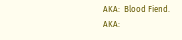AKA:  Blood Fiend.  AKA: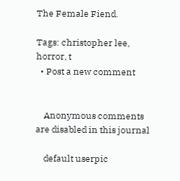The Female Fiend.

Tags: christopher lee, horror, t
  • Post a new comment


    Anonymous comments are disabled in this journal

    default userpic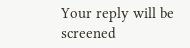Your reply will be screened